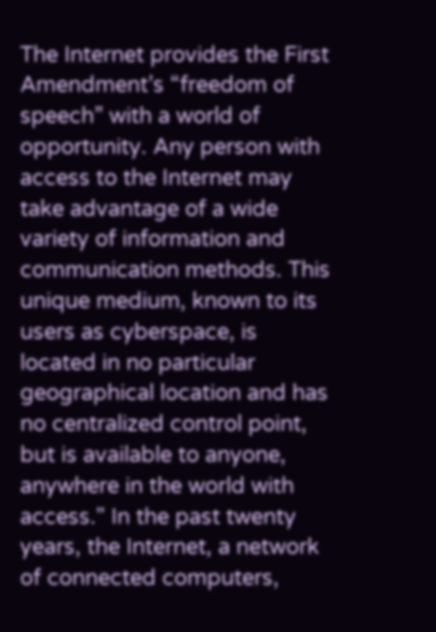The Internet provides the First Amendment’s “freedom of speech” with a world of opportunity. Any person with access to the Internet may take advantage of a wide variety of information and communication methods. This unique medium, known to its users as cyberspace, is located in no particular geographical location and has no centralized control point, but is available to anyone, anywhere in the world with access." In the past twenty years, the Internet, a network of connected computers,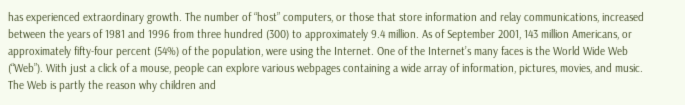has experienced extraordinary growth. The number of “host” computers, or those that store information and relay communications, increased between the years of 1981 and 1996 from three hundred (300) to approximately 9.4 million. As of September 2001, 143 million Americans, or approximately fifty-four percent (54%) of the population, were using the Internet. One of the Internet’s many faces is the World Wide Web (“Web”). With just a click of a mouse, people can explore various webpages containing a wide array of information, pictures, movies, and music. The Web is partly the reason why children and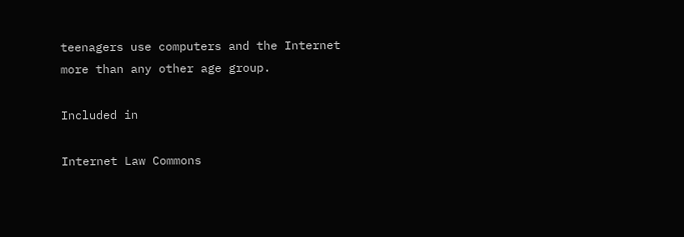teenagers use computers and the Internet more than any other age group.

Included in

Internet Law Commons